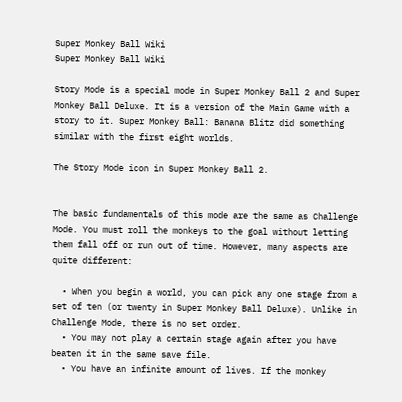Super Monkey Ball Wiki
Super Monkey Ball Wiki

Story Mode is a special mode in Super Monkey Ball 2 and Super Monkey Ball Deluxe. It is a version of the Main Game with a story to it. Super Monkey Ball: Banana Blitz did something similar with the first eight worlds.

The Story Mode icon in Super Monkey Ball 2.


The basic fundamentals of this mode are the same as Challenge Mode. You must roll the monkeys to the goal without letting them fall off or run out of time. However, many aspects are quite different:

  • When you begin a world, you can pick any one stage from a set of ten (or twenty in Super Monkey Ball Deluxe). Unlike in Challenge Mode, there is no set order.
  • You may not play a certain stage again after you have beaten it in the same save file.
  • You have an infinite amount of lives. If the monkey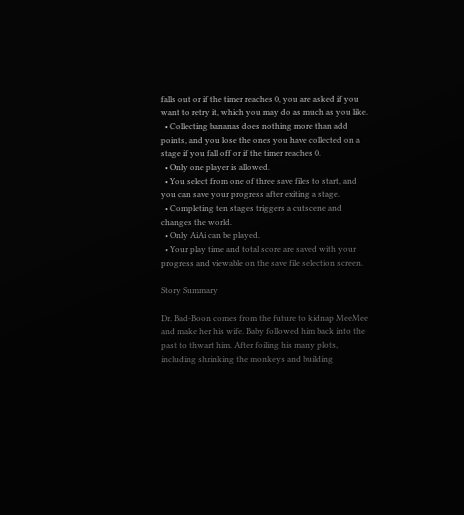falls out or if the timer reaches 0, you are asked if you want to retry it, which you may do as much as you like.
  • Collecting bananas does nothing more than add points, and you lose the ones you have collected on a stage if you fall off or if the timer reaches 0.
  • Only one player is allowed.
  • You select from one of three save files to start, and you can save your progress after exiting a stage.
  • Completing ten stages triggers a cutscene and changes the world.
  • Only AiAi can be played.
  • Your play time and total score are saved with your progress and viewable on the save file selection screen.

Story Summary

Dr. Bad-Boon comes from the future to kidnap MeeMee and make her his wife. Baby followed him back into the past to thwart him. After foiling his many plots, including shrinking the monkeys and building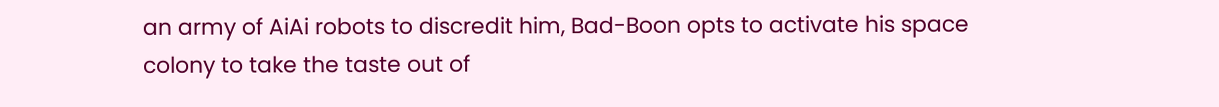an army of AiAi robots to discredit him, Bad-Boon opts to activate his space colony to take the taste out of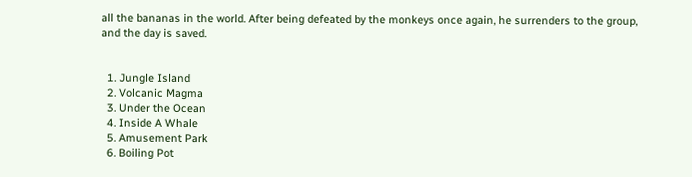all the bananas in the world. After being defeated by the monkeys once again, he surrenders to the group, and the day is saved.


  1. Jungle Island
  2. Volcanic Magma
  3. Under the Ocean
  4. Inside A Whale
  5. Amusement Park
  6. Boiling Pot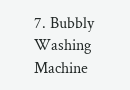7. Bubbly Washing Machine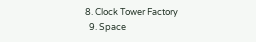8. Clock Tower Factory
  9. Space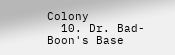Colony
  10. Dr. Bad-Boon's Base